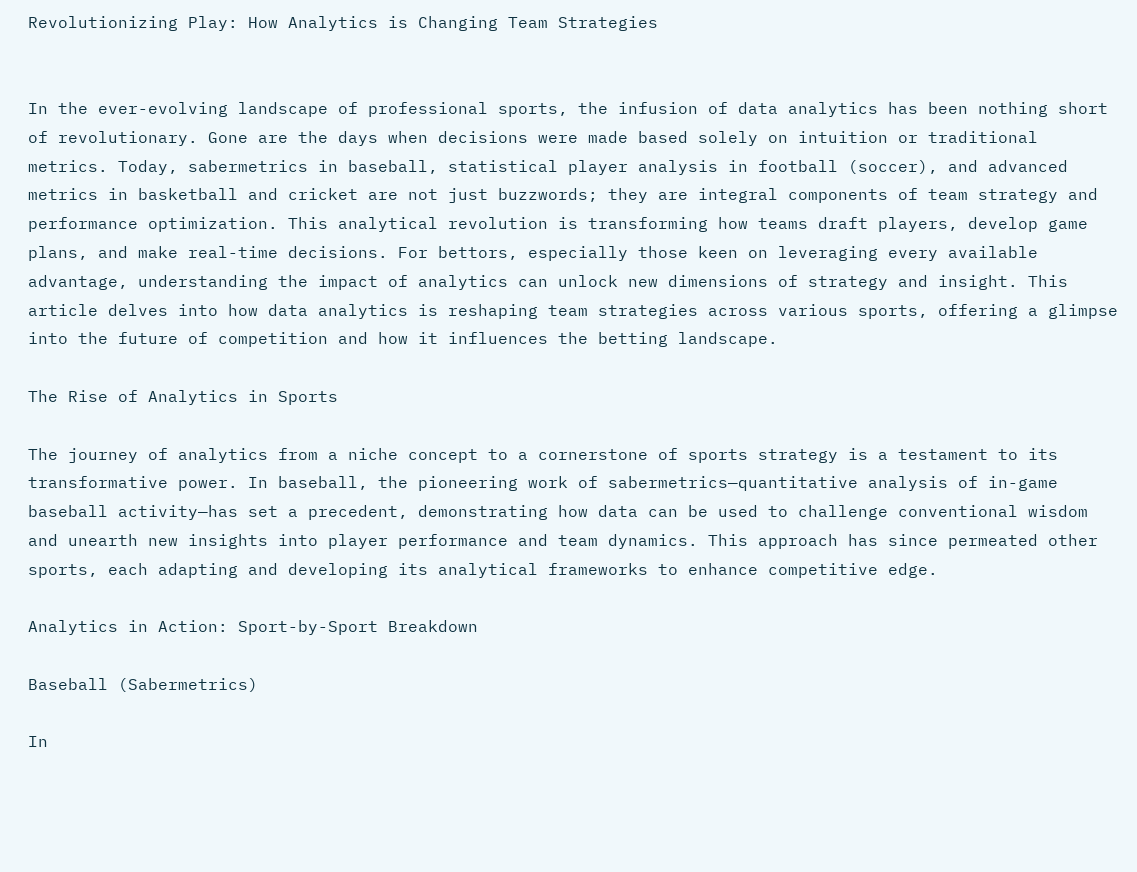Revolutionizing Play: How Analytics is Changing Team Strategies


In the ever-evolving landscape of professional sports, the infusion of data analytics has been nothing short of revolutionary. Gone are the days when decisions were made based solely on intuition or traditional metrics. Today, sabermetrics in baseball, statistical player analysis in football (soccer), and advanced metrics in basketball and cricket are not just buzzwords; they are integral components of team strategy and performance optimization. This analytical revolution is transforming how teams draft players, develop game plans, and make real-time decisions. For bettors, especially those keen on leveraging every available advantage, understanding the impact of analytics can unlock new dimensions of strategy and insight. This article delves into how data analytics is reshaping team strategies across various sports, offering a glimpse into the future of competition and how it influences the betting landscape.

The Rise of Analytics in Sports

The journey of analytics from a niche concept to a cornerstone of sports strategy is a testament to its transformative power. In baseball, the pioneering work of sabermetrics—quantitative analysis of in-game baseball activity—has set a precedent, demonstrating how data can be used to challenge conventional wisdom and unearth new insights into player performance and team dynamics. This approach has since permeated other sports, each adapting and developing its analytical frameworks to enhance competitive edge.

Analytics in Action: Sport-by-Sport Breakdown

Baseball (Sabermetrics)

In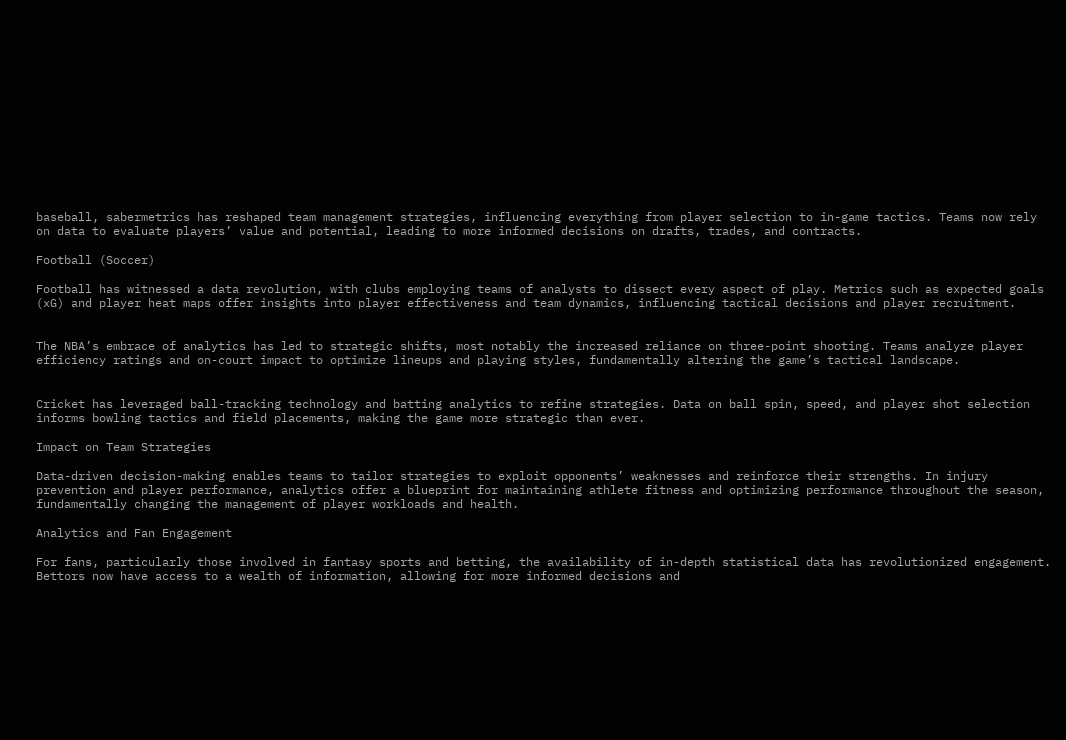baseball, sabermetrics has reshaped team management strategies, influencing everything from player selection to in-game tactics. Teams now rely on data to evaluate players’ value and potential, leading to more informed decisions on drafts, trades, and contracts.

Football (Soccer)

Football has witnessed a data revolution, with clubs employing teams of analysts to dissect every aspect of play. Metrics such as expected goals (xG) and player heat maps offer insights into player effectiveness and team dynamics, influencing tactical decisions and player recruitment.


The NBA’s embrace of analytics has led to strategic shifts, most notably the increased reliance on three-point shooting. Teams analyze player efficiency ratings and on-court impact to optimize lineups and playing styles, fundamentally altering the game’s tactical landscape.


Cricket has leveraged ball-tracking technology and batting analytics to refine strategies. Data on ball spin, speed, and player shot selection informs bowling tactics and field placements, making the game more strategic than ever.

Impact on Team Strategies

Data-driven decision-making enables teams to tailor strategies to exploit opponents’ weaknesses and reinforce their strengths. In injury prevention and player performance, analytics offer a blueprint for maintaining athlete fitness and optimizing performance throughout the season, fundamentally changing the management of player workloads and health.

Analytics and Fan Engagement

For fans, particularly those involved in fantasy sports and betting, the availability of in-depth statistical data has revolutionized engagement. Bettors now have access to a wealth of information, allowing for more informed decisions and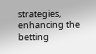strategies, enhancing the betting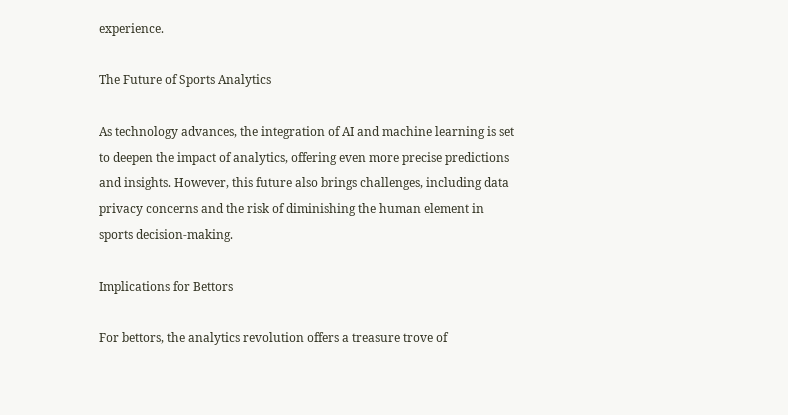experience.

The Future of Sports Analytics

As technology advances, the integration of AI and machine learning is set to deepen the impact of analytics, offering even more precise predictions and insights. However, this future also brings challenges, including data privacy concerns and the risk of diminishing the human element in sports decision-making.

Implications for Bettors

For bettors, the analytics revolution offers a treasure trove of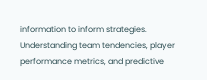information to inform strategies. Understanding team tendencies, player performance metrics, and predictive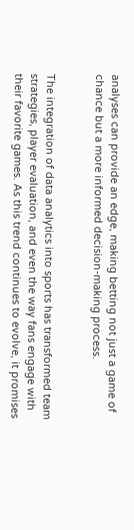analyses can provide an edge, making betting not just a game of chance but a more informed decision-making process.


The integration of data analytics into sports has transformed team strategies, player evaluation, and even the way fans engage with their favorite games. As this trend continues to evolve, it promises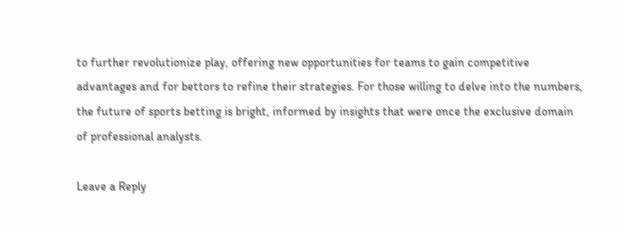to further revolutionize play, offering new opportunities for teams to gain competitive advantages and for bettors to refine their strategies. For those willing to delve into the numbers, the future of sports betting is bright, informed by insights that were once the exclusive domain of professional analysts.

Leave a Reply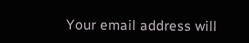Your email address will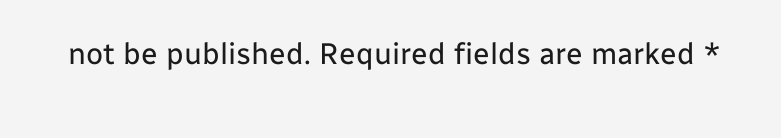not be published. Required fields are marked *